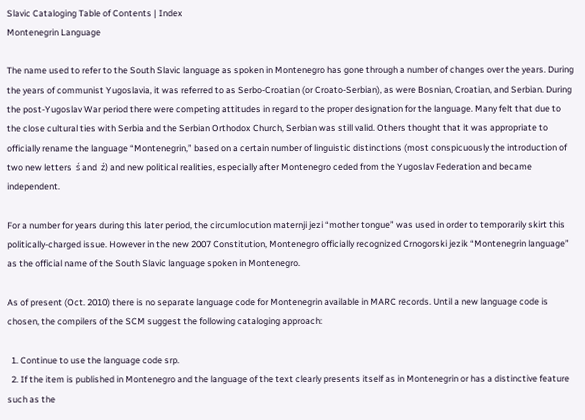Slavic Cataloging Table of Contents | Index
Montenegrin Language

The name used to refer to the South Slavic language as spoken in Montenegro has gone through a number of changes over the years. During the years of communist Yugoslavia, it was referred to as Serbo-Croatian (or Croato-Serbian), as were Bosnian, Croatian, and Serbian. During the post-Yugoslav War period there were competing attitudes in regard to the proper designation for the language. Many felt that due to the close cultural ties with Serbia and the Serbian Orthodox Church, Serbian was still valid. Others thought that it was appropriate to officially rename the language “Montenegrin,” based on a certain number of linguistic distinctions (most conspicuously the introduction of two new letters  ś and  ź) and new political realities, especially after Montenegro ceded from the Yugoslav Federation and became independent.

For a number for years during this later period, the circumlocution maternji jezi “mother tongue” was used in order to temporarily skirt this politically-charged issue. However in the new 2007 Constitution, Montenegro officially recognized Crnogorski jezik “Montenegrin language” as the official name of the South Slavic language spoken in Montenegro.

As of present (Oct. 2010) there is no separate language code for Montenegrin available in MARC records. Until a new language code is chosen, the compilers of the SCM suggest the following cataloging approach:

  1. Continue to use the language code srp.
  2. If the item is published in Montenegro and the language of the text clearly presents itself as in Montenegrin or has a distinctive feature such as the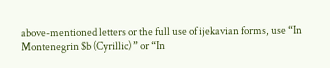above-mentioned letters or the full use of ijekavian forms, use “In Montenegrin $b (Cyrillic) ” or “In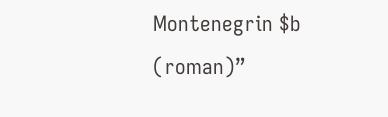Montenegrin $b (roman)”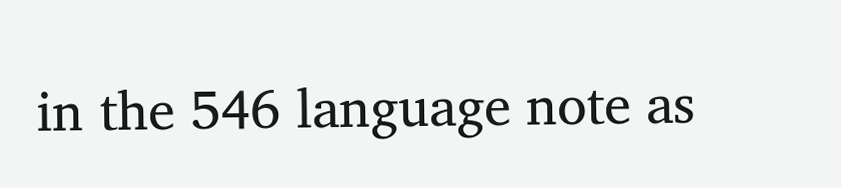in the 546 language note as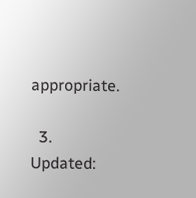appropriate.

  3. Updated: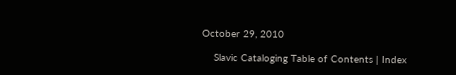October 29, 2010

    Slavic Cataloging Table of Contents | Index